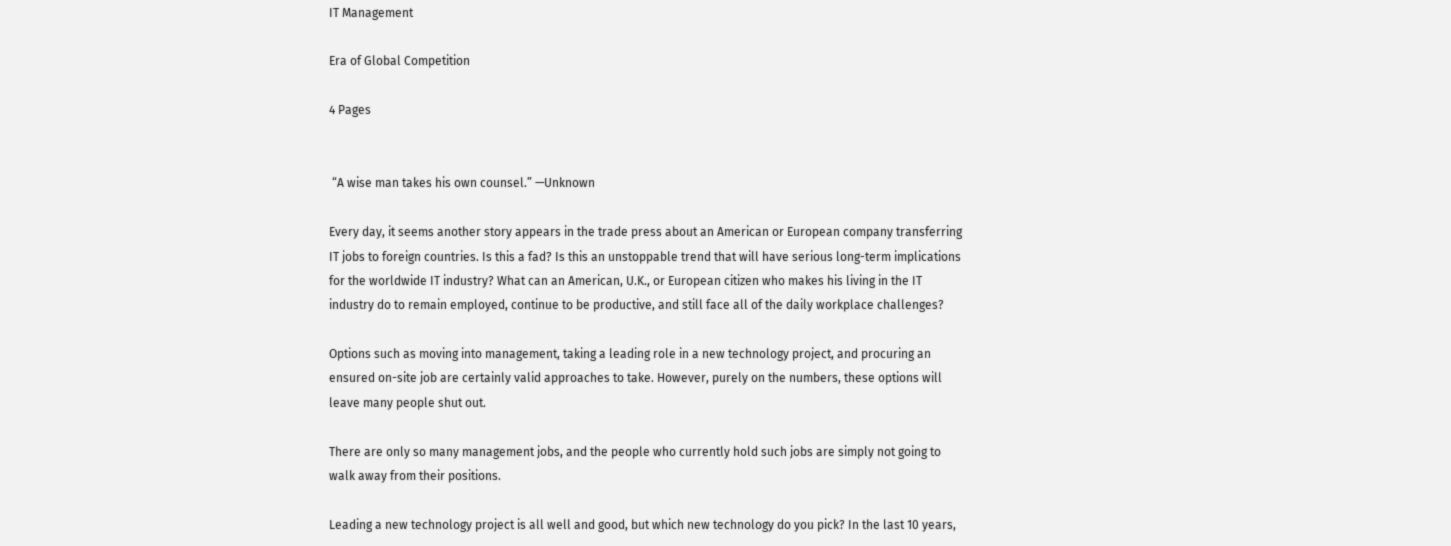IT Management

Era of Global Competition

4 Pages


 “A wise man takes his own counsel.” —Unknown

Every day, it seems another story appears in the trade press about an American or European company transferring IT jobs to foreign countries. Is this a fad? Is this an unstoppable trend that will have serious long-term implications for the worldwide IT industry? What can an American, U.K., or European citizen who makes his living in the IT industry do to remain employed, continue to be productive, and still face all of the daily workplace challenges?

Options such as moving into management, taking a leading role in a new technology project, and procuring an ensured on-site job are certainly valid approaches to take. However, purely on the numbers, these options will leave many people shut out.

There are only so many management jobs, and the people who currently hold such jobs are simply not going to walk away from their positions.

Leading a new technology project is all well and good, but which new technology do you pick? In the last 10 years,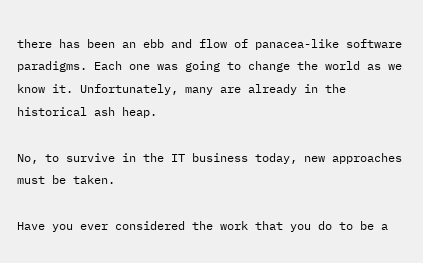there has been an ebb and flow of panacea-like software paradigms. Each one was going to change the world as we know it. Unfortunately, many are already in the historical ash heap.

No, to survive in the IT business today, new approaches must be taken.

Have you ever considered the work that you do to be a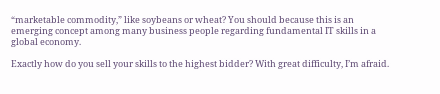“marketable commodity,” like soybeans or wheat? You should because this is an emerging concept among many business people regarding fundamental IT skills in a global economy.

Exactly how do you sell your skills to the highest bidder? With great difficulty, I’m afraid.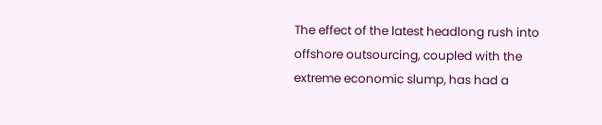The effect of the latest headlong rush into offshore outsourcing, coupled with the extreme economic slump, has had a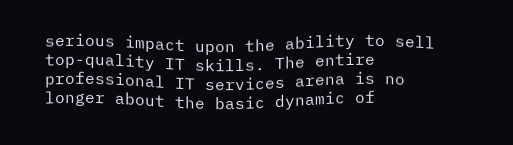serious impact upon the ability to sell top-quality IT skills. The entire professional IT services arena is no longer about the basic dynamic of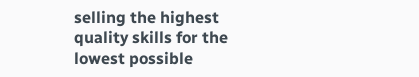selling the highest quality skills for the lowest possible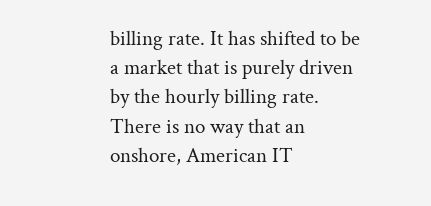billing rate. It has shifted to be a market that is purely driven by the hourly billing rate. There is no way that an onshore, American IT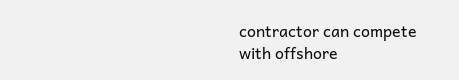contractor can compete with offshore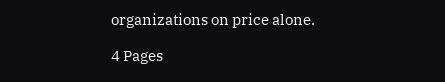organizations on price alone.

4 Pages